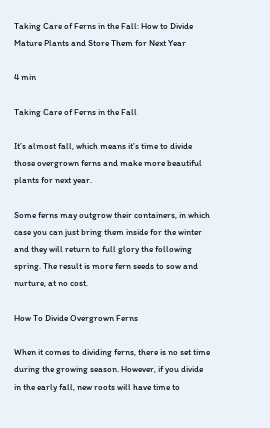Taking Care of Ferns in the Fall: How to Divide Mature Plants and Store Them for Next Year

4 min

Taking Care of Ferns in the Fall

It’s almost fall, which means it’s time to divide those overgrown ferns and make more beautiful plants for next year.

Some ferns may outgrow their containers, in which case you can just bring them inside for the winter and they will return to full glory the following spring. The result is more fern seeds to sow and nurture, at no cost.

How To Divide Overgrown Ferns

When it comes to dividing ferns, there is no set time during the growing season. However, if you divide in the early fall, new roots will have time to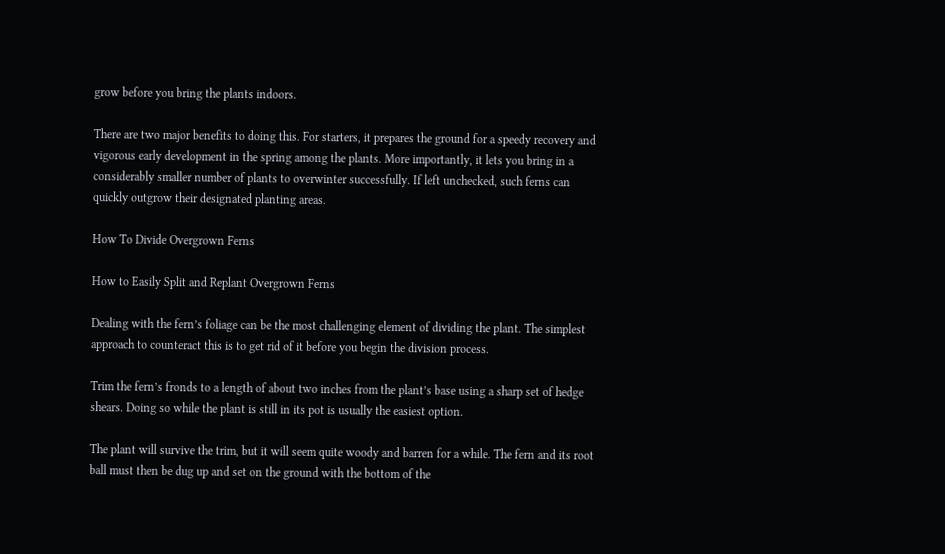grow before you bring the plants indoors.

There are two major benefits to doing this. For starters, it prepares the ground for a speedy recovery and vigorous early development in the spring among the plants. More importantly, it lets you bring in a considerably smaller number of plants to overwinter successfully. If left unchecked, such ferns can quickly outgrow their designated planting areas.

How To Divide Overgrown Ferns

How to Easily Split and Replant Overgrown Ferns

Dealing with the fern’s foliage can be the most challenging element of dividing the plant. The simplest approach to counteract this is to get rid of it before you begin the division process.

Trim the fern’s fronds to a length of about two inches from the plant’s base using a sharp set of hedge shears. Doing so while the plant is still in its pot is usually the easiest option.

The plant will survive the trim, but it will seem quite woody and barren for a while. The fern and its root ball must then be dug up and set on the ground with the bottom of the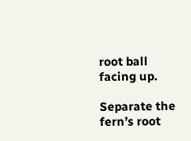root ball facing up.

Separate the fern’s root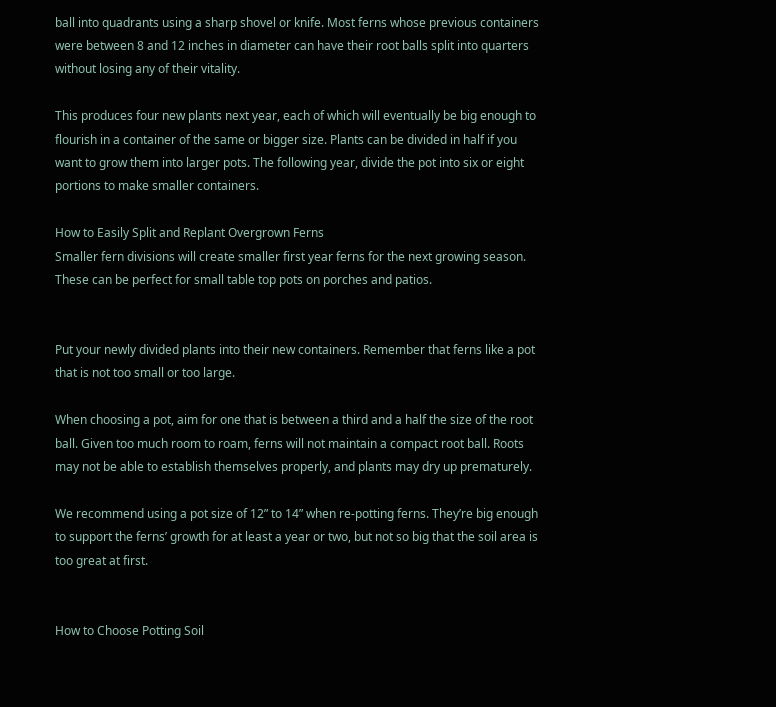ball into quadrants using a sharp shovel or knife. Most ferns whose previous containers were between 8 and 12 inches in diameter can have their root balls split into quarters without losing any of their vitality.

This produces four new plants next year, each of which will eventually be big enough to flourish in a container of the same or bigger size. Plants can be divided in half if you want to grow them into larger pots. The following year, divide the pot into six or eight portions to make smaller containers.

How to Easily Split and Replant Overgrown Ferns
Smaller fern divisions will create smaller first year ferns for the next growing season. These can be perfect for small table top pots on porches and patios.


Put your newly divided plants into their new containers. Remember that ferns like a pot that is not too small or too large.

When choosing a pot, aim for one that is between a third and a half the size of the root ball. Given too much room to roam, ferns will not maintain a compact root ball. Roots may not be able to establish themselves properly, and plants may dry up prematurely.

We recommend using a pot size of 12” to 14” when re-potting ferns. They’re big enough to support the ferns’ growth for at least a year or two, but not so big that the soil area is too great at first.


How to Choose Potting Soil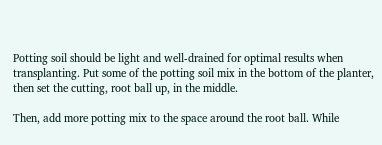Potting soil should be light and well-drained for optimal results when transplanting. Put some of the potting soil mix in the bottom of the planter, then set the cutting, root ball up, in the middle.

Then, add more potting mix to the space around the root ball. While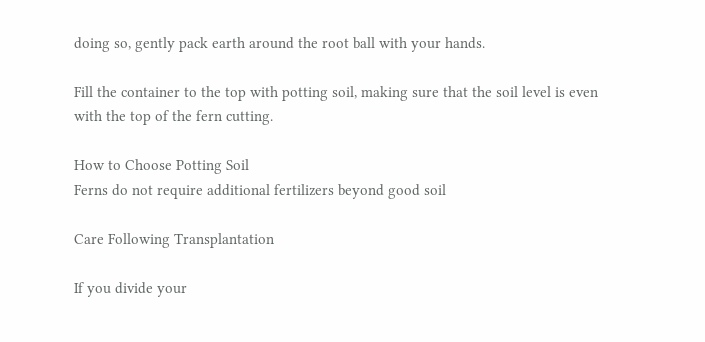doing so, gently pack earth around the root ball with your hands.

Fill the container to the top with potting soil, making sure that the soil level is even with the top of the fern cutting.

How to Choose Potting Soil
Ferns do not require additional fertilizers beyond good soil

Care Following Transplantation

If you divide your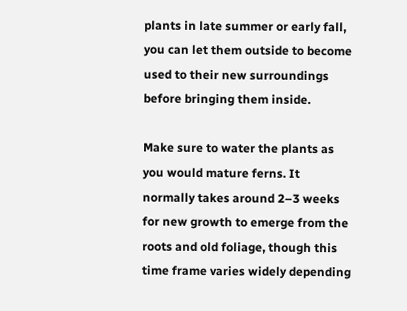plants in late summer or early fall, you can let them outside to become used to their new surroundings before bringing them inside.

Make sure to water the plants as you would mature ferns. It normally takes around 2–3 weeks for new growth to emerge from the roots and old foliage, though this time frame varies widely depending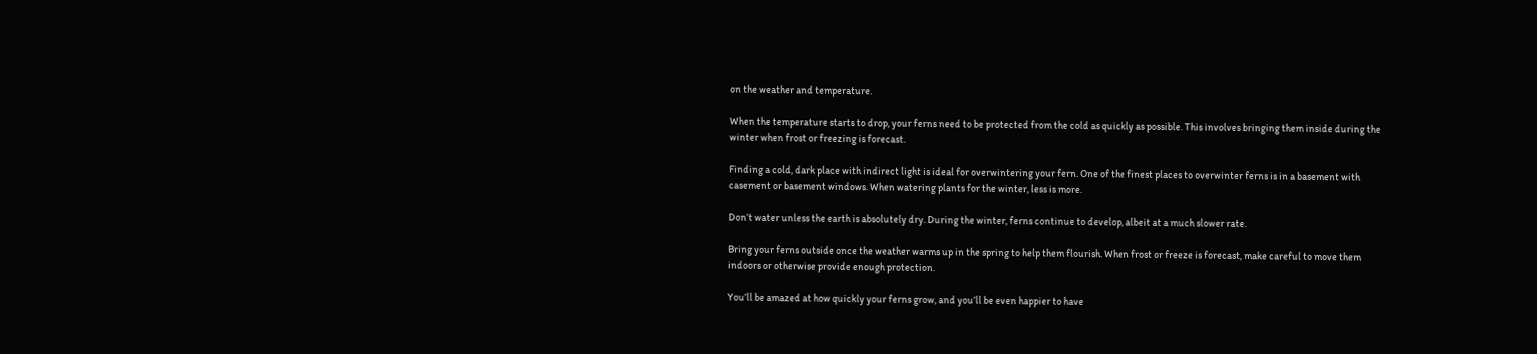on the weather and temperature.

When the temperature starts to drop, your ferns need to be protected from the cold as quickly as possible. This involves bringing them inside during the winter when frost or freezing is forecast.

Finding a cold, dark place with indirect light is ideal for overwintering your fern. One of the finest places to overwinter ferns is in a basement with casement or basement windows. When watering plants for the winter, less is more.

Don’t water unless the earth is absolutely dry. During the winter, ferns continue to develop, albeit at a much slower rate.

Bring your ferns outside once the weather warms up in the spring to help them flourish. When frost or freeze is forecast, make careful to move them indoors or otherwise provide enough protection.

You’ll be amazed at how quickly your ferns grow, and you’ll be even happier to have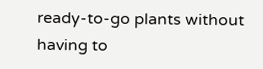ready-to-go plants without having to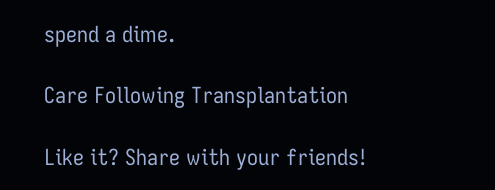spend a dime.

Care Following Transplantation

Like it? Share with your friends!